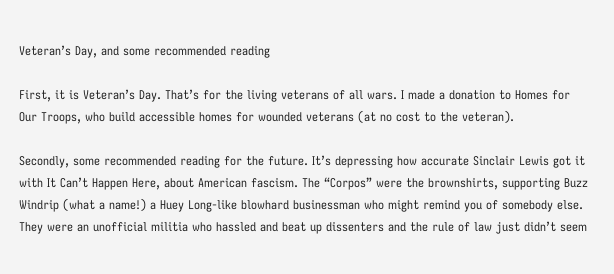Veteran’s Day, and some recommended reading

First, it is Veteran’s Day. That’s for the living veterans of all wars. I made a donation to Homes for Our Troops, who build accessible homes for wounded veterans (at no cost to the veteran).

Secondly, some recommended reading for the future. It’s depressing how accurate Sinclair Lewis got it with It Can’t Happen Here, about American fascism. The “Corpos” were the brownshirts, supporting Buzz Windrip (what a name!) a Huey Long-like blowhard businessman who might remind you of somebody else. They were an unofficial militia who hassled and beat up dissenters and the rule of law just didn’t seem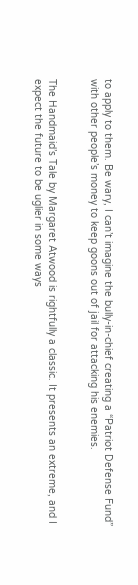to apply to them. Be wary, I can’t imagine the bully-in-chief creating a “Patriot Defense Fund” with other people’s money to keep goons out of jail for attacking his enemies.


The Handmaid’s Tale by Margaret Atwood is rightfully a classic. It presents an extreme, and I expect the future to be uglier in some ways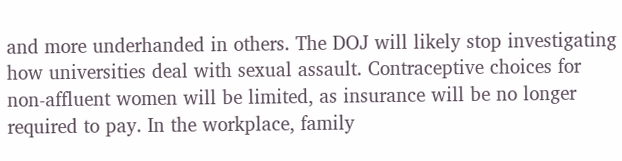and more underhanded in others. The DOJ will likely stop investigating how universities deal with sexual assault. Contraceptive choices for non-affluent women will be limited, as insurance will be no longer required to pay. In the workplace, family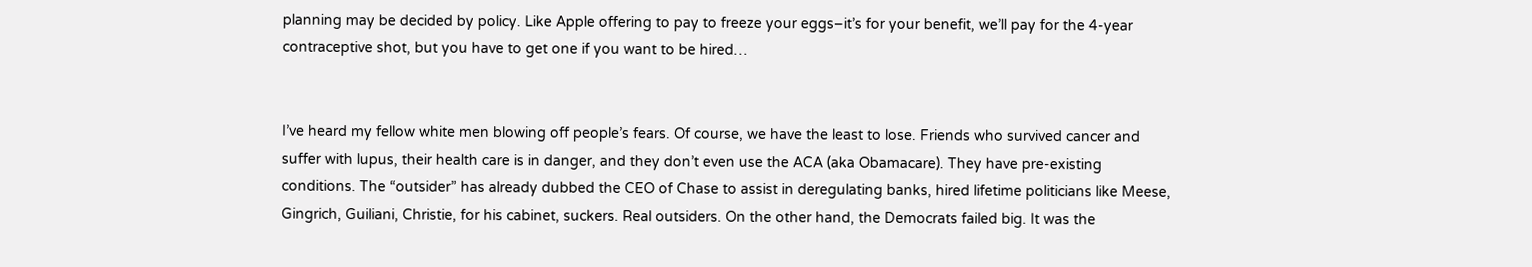planning may be decided by policy. Like Apple offering to pay to freeze your eggs–it’s for your benefit, we’ll pay for the 4-year contraceptive shot, but you have to get one if you want to be hired…


I’ve heard my fellow white men blowing off people’s fears. Of course, we have the least to lose. Friends who survived cancer and suffer with lupus, their health care is in danger, and they don’t even use the ACA (aka Obamacare). They have pre-existing conditions. The “outsider” has already dubbed the CEO of Chase to assist in deregulating banks, hired lifetime politicians like Meese, Gingrich, Guiliani, Christie, for his cabinet, suckers. Real outsiders. On the other hand, the Democrats failed big. It was the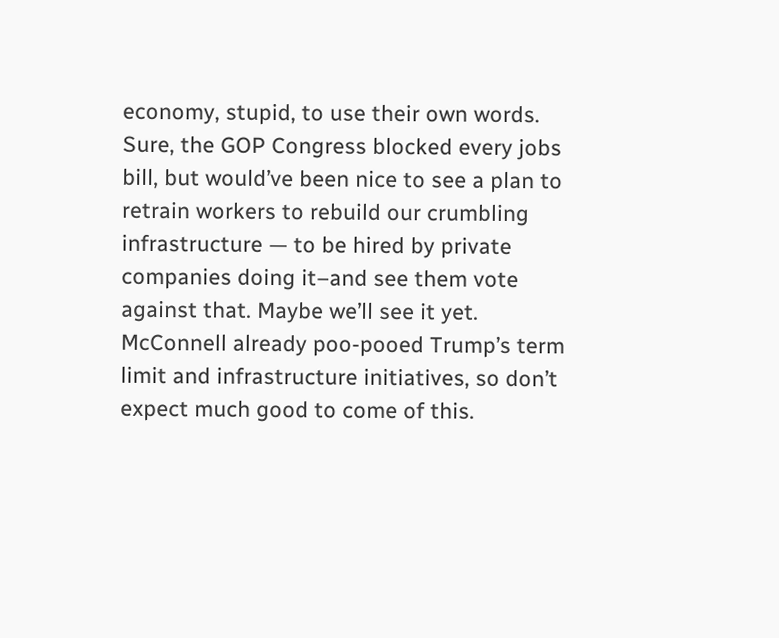economy, stupid, to use their own words. Sure, the GOP Congress blocked every jobs bill, but would’ve been nice to see a plan to retrain workers to rebuild our crumbling infrastructure — to be hired by private companies doing it–and see them vote against that. Maybe we’ll see it yet. McConnell already poo-pooed Trump’s term limit and infrastructure initiatives, so don’t expect much good to come of this.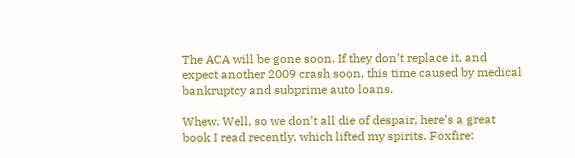The ACA will be gone soon. If they don’t replace it, and expect another 2009 crash soon, this time caused by medical bankruptcy and subprime auto loans.

Whew. Well, so we don’t all die of despair, here’s a great book I read recently, which lifted my spirits. Foxfire: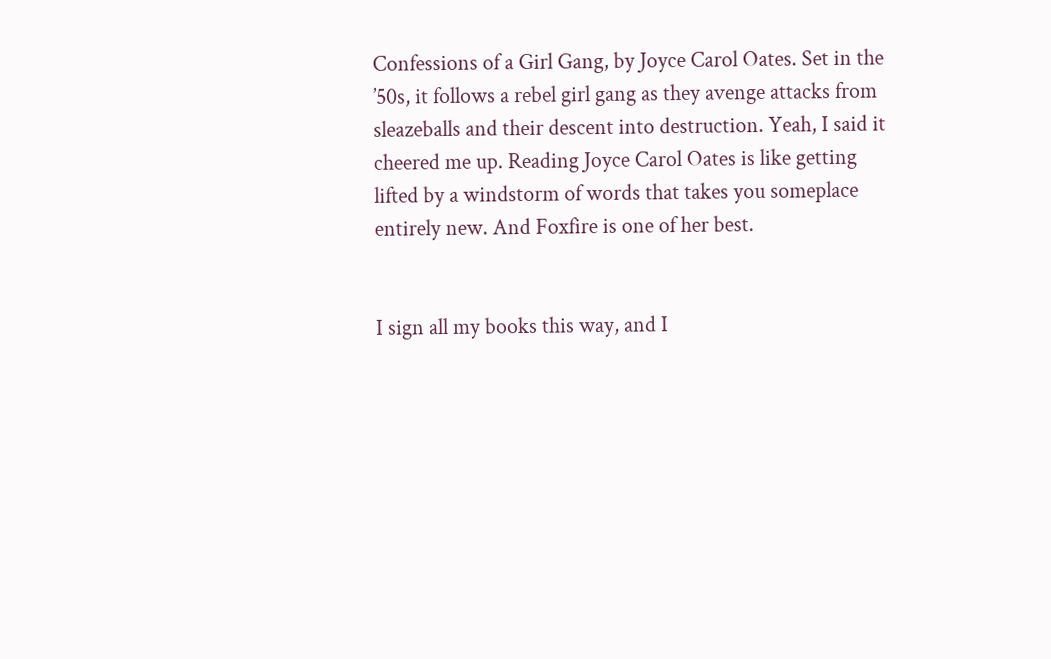Confessions of a Girl Gang, by Joyce Carol Oates. Set in the ’50s, it follows a rebel girl gang as they avenge attacks from sleazeballs and their descent into destruction. Yeah, I said it cheered me up. Reading Joyce Carol Oates is like getting lifted by a windstorm of words that takes you someplace entirely new. And Foxfire is one of her best.


I sign all my books this way, and I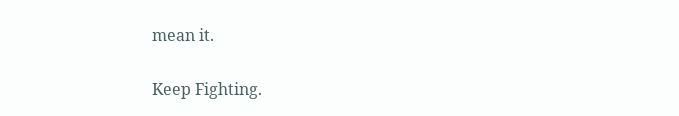mean it.

Keep Fighting.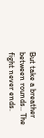But take a breather between rounds.. The fight never ends.